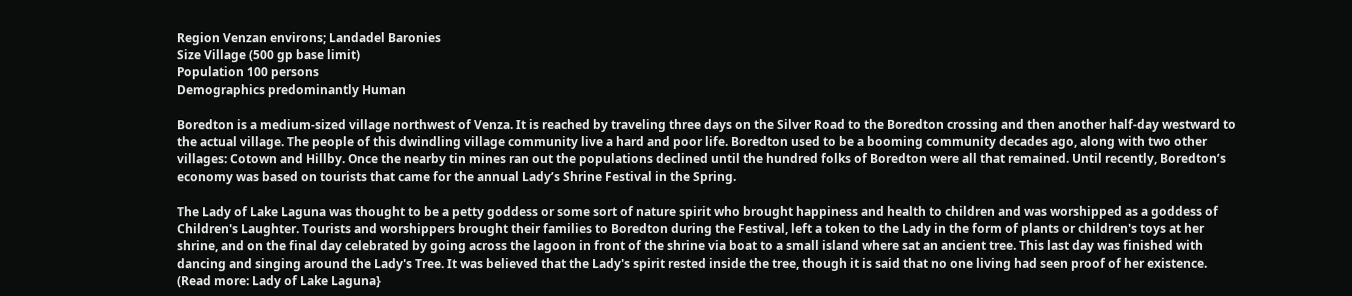Region Venzan environs; Landadel Baronies
Size Village (500 gp base limit)
Population 100 persons
Demographics predominantly Human

Boredton is a medium-sized village northwest of Venza. It is reached by traveling three days on the Silver Road to the Boredton crossing and then another half-day westward to the actual village. The people of this dwindling village community live a hard and poor life. Boredton used to be a booming community decades ago, along with two other villages: Cotown and Hillby. Once the nearby tin mines ran out the populations declined until the hundred folks of Boredton were all that remained. Until recently, Boredton’s economy was based on tourists that came for the annual Lady’s Shrine Festival in the Spring.

The Lady of Lake Laguna was thought to be a petty goddess or some sort of nature spirit who brought happiness and health to children and was worshipped as a goddess of Children's Laughter. Tourists and worshippers brought their families to Boredton during the Festival, left a token to the Lady in the form of plants or children's toys at her shrine, and on the final day celebrated by going across the lagoon in front of the shrine via boat to a small island where sat an ancient tree. This last day was finished with dancing and singing around the Lady's Tree. It was believed that the Lady's spirit rested inside the tree, though it is said that no one living had seen proof of her existence. (Read more: Lady of Lake Laguna}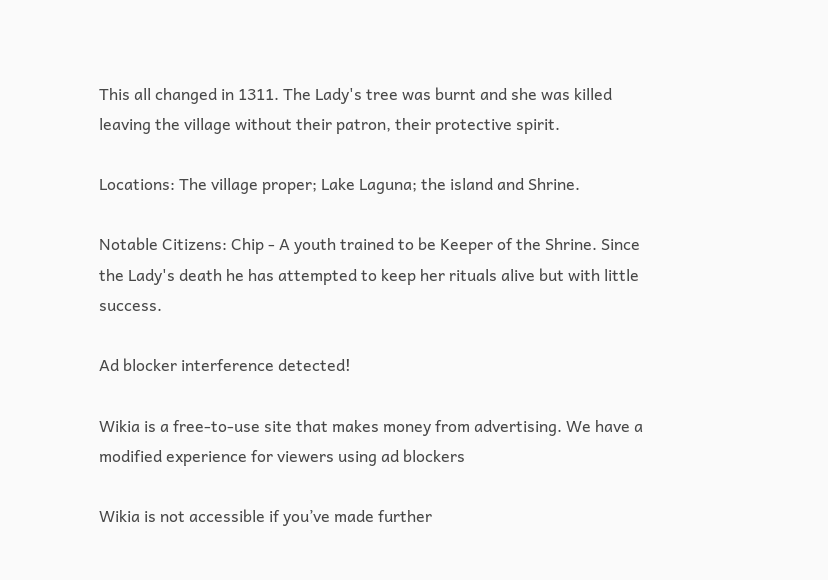This all changed in 1311. The Lady's tree was burnt and she was killed leaving the village without their patron, their protective spirit.

Locations: The village proper; Lake Laguna; the island and Shrine.

Notable Citizens: Chip - A youth trained to be Keeper of the Shrine. Since the Lady's death he has attempted to keep her rituals alive but with little success.

Ad blocker interference detected!

Wikia is a free-to-use site that makes money from advertising. We have a modified experience for viewers using ad blockers

Wikia is not accessible if you’ve made further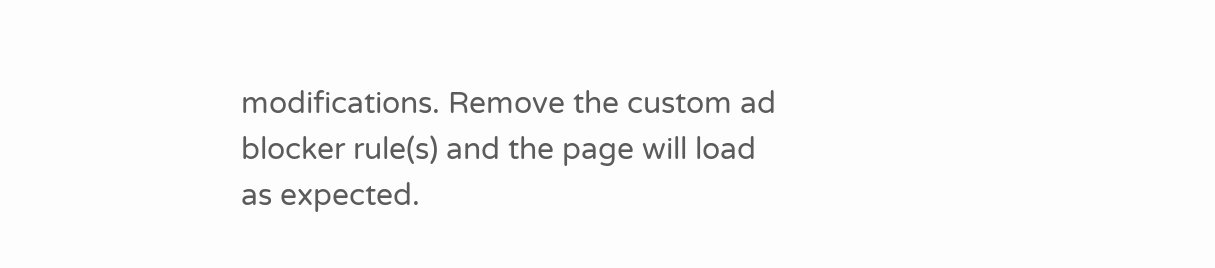modifications. Remove the custom ad blocker rule(s) and the page will load as expected.